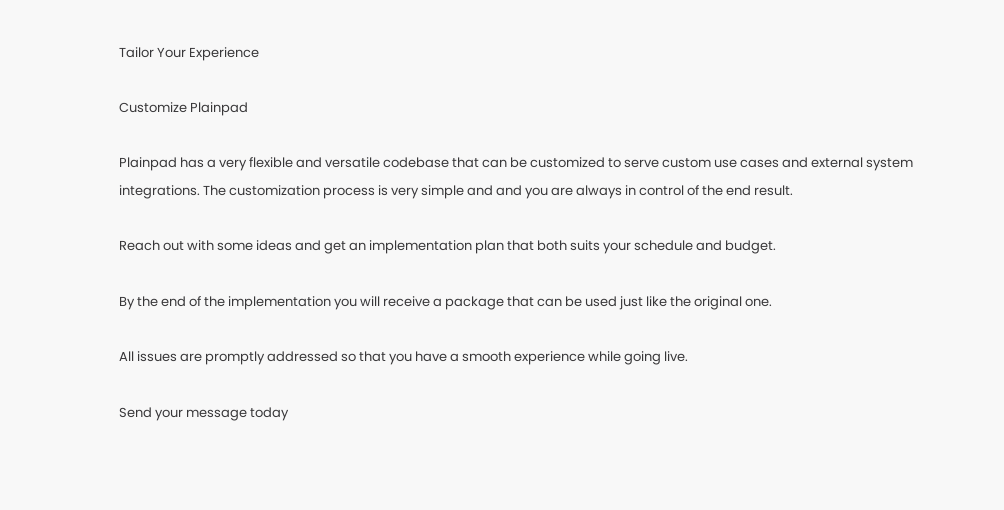Tailor Your Experience

Customize Plainpad

Plainpad has a very flexible and versatile codebase that can be customized to serve custom use cases and external system integrations. The customization process is very simple and and you are always in control of the end result.

Reach out with some ideas and get an implementation plan that both suits your schedule and budget.

By the end of the implementation you will receive a package that can be used just like the original one.

All issues are promptly addressed so that you have a smooth experience while going live.

Send your message today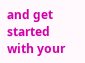and get started with your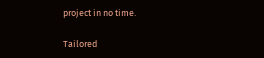project in no time.

Tailored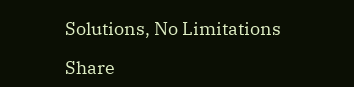Solutions, No Limitations

Share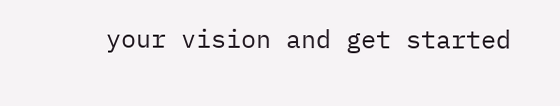your vision and get started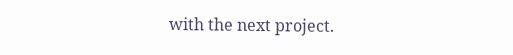with the next project.